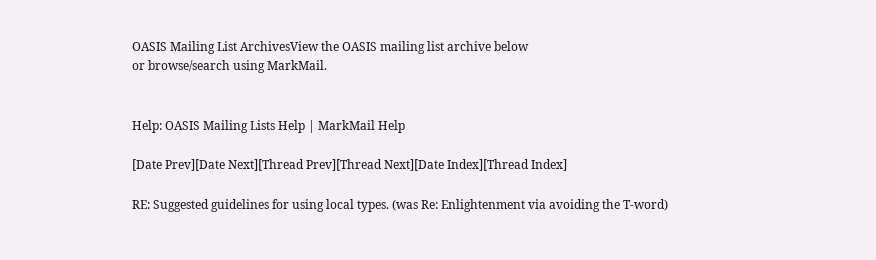OASIS Mailing List ArchivesView the OASIS mailing list archive below
or browse/search using MarkMail.


Help: OASIS Mailing Lists Help | MarkMail Help

[Date Prev][Date Next][Thread Prev][Thread Next][Date Index][Thread Index]

RE: Suggested guidelines for using local types. (was Re: Enlightenment via avoiding the T-word)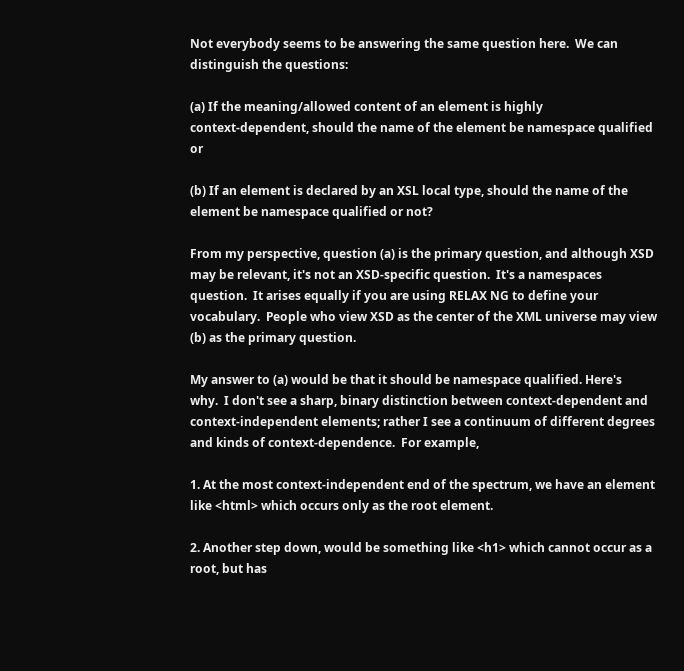Not everybody seems to be answering the same question here.  We can
distinguish the questions:

(a) If the meaning/allowed content of an element is highly
context-dependent, should the name of the element be namespace qualified or

(b) If an element is declared by an XSL local type, should the name of the
element be namespace qualified or not?

From my perspective, question (a) is the primary question, and although XSD
may be relevant, it's not an XSD-specific question.  It's a namespaces
question.  It arises equally if you are using RELAX NG to define your
vocabulary.  People who view XSD as the center of the XML universe may view
(b) as the primary question.

My answer to (a) would be that it should be namespace qualified. Here's
why.  I don't see a sharp, binary distinction between context-dependent and
context-independent elements; rather I see a continuum of different degrees
and kinds of context-dependence.  For example,

1. At the most context-independent end of the spectrum, we have an element
like <html> which occurs only as the root element.

2. Another step down, would be something like <h1> which cannot occur as a
root, but has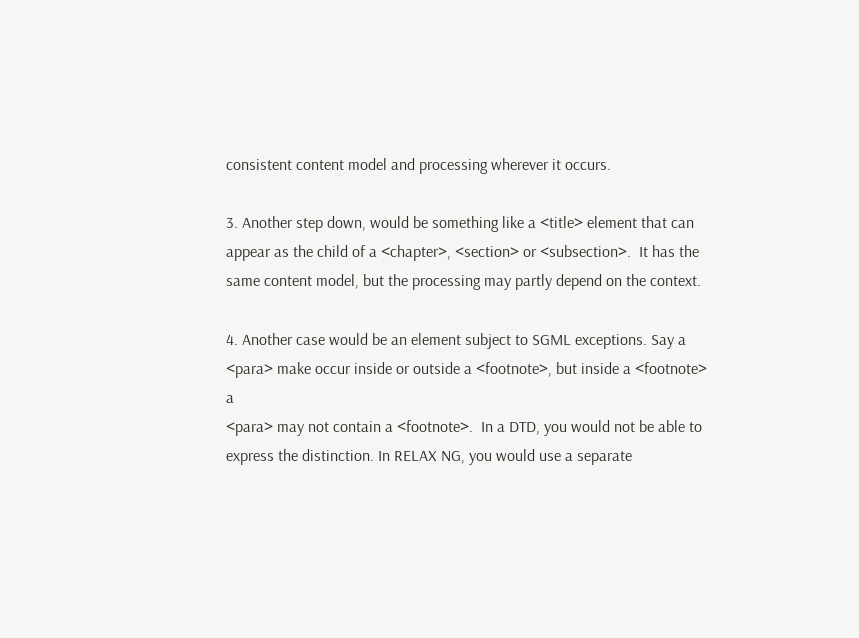consistent content model and processing wherever it occurs.

3. Another step down, would be something like a <title> element that can
appear as the child of a <chapter>, <section> or <subsection>.  It has the
same content model, but the processing may partly depend on the context.

4. Another case would be an element subject to SGML exceptions. Say a
<para> make occur inside or outside a <footnote>, but inside a <footnote> a
<para> may not contain a <footnote>.  In a DTD, you would not be able to
express the distinction. In RELAX NG, you would use a separate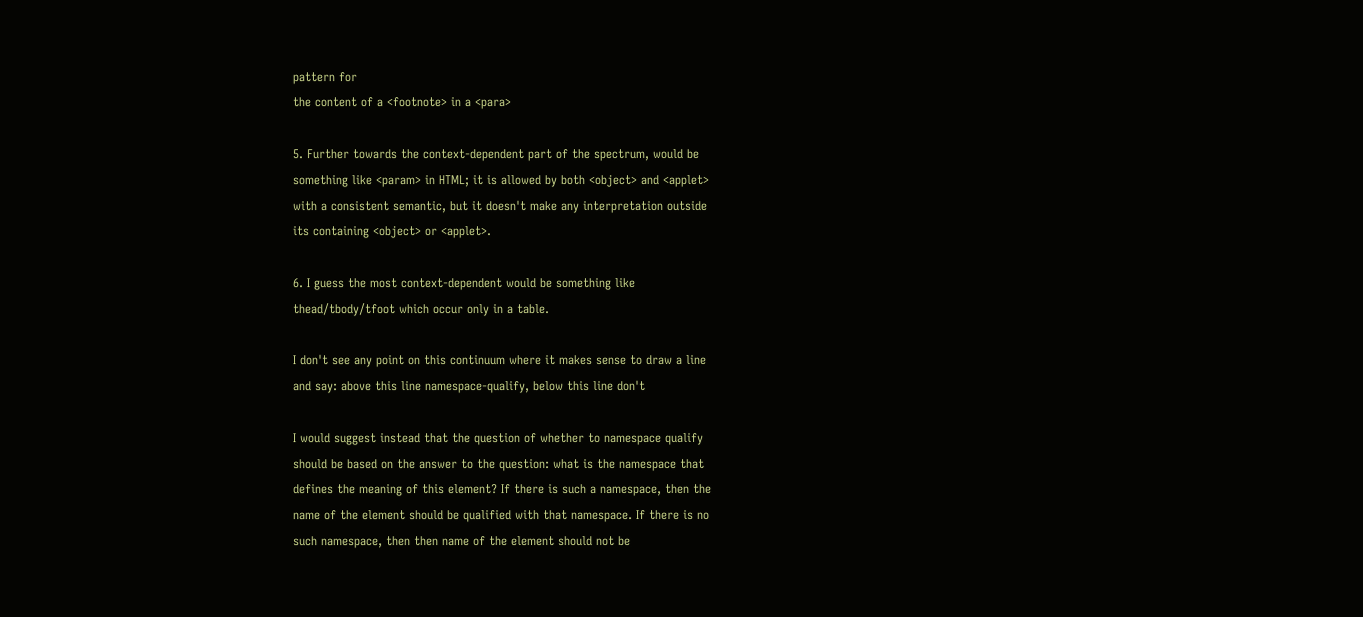pattern for
the content of a <footnote> in a <para>

5. Further towards the context-dependent part of the spectrum, would be
something like <param> in HTML; it is allowed by both <object> and <applet>
with a consistent semantic, but it doesn't make any interpretation outside
its containing <object> or <applet>.

6. I guess the most context-dependent would be something like
thead/tbody/tfoot which occur only in a table.

I don't see any point on this continuum where it makes sense to draw a line
and say: above this line namespace-qualify, below this line don't

I would suggest instead that the question of whether to namespace qualify
should be based on the answer to the question: what is the namespace that
defines the meaning of this element? If there is such a namespace, then the
name of the element should be qualified with that namespace. If there is no
such namespace, then then name of the element should not be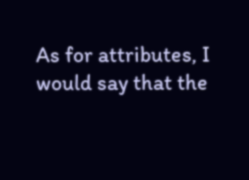As for attributes, I would say that the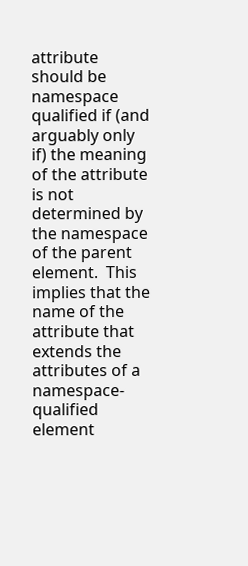attribute should be namespace
qualified if (and arguably only if) the meaning of the attribute is not
determined by the namespace of the parent element.  This implies that the
name of the attribute that extends the attributes of a namespace-qualified
element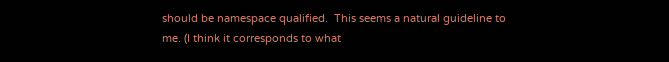should be namespace qualified.  This seems a natural guideline to
me. (I think it corresponds to what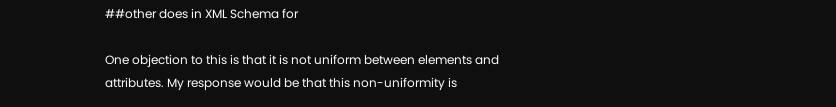##other does in XML Schema for

One objection to this is that it is not uniform between elements and
attributes. My response would be that this non-uniformity is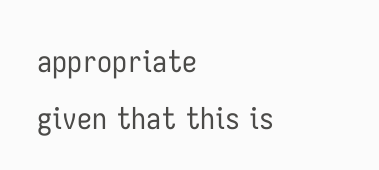appropriate
given that this is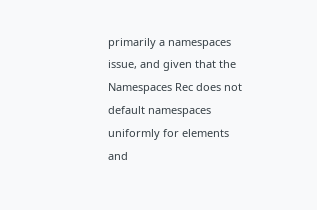primarily a namespaces issue, and given that the
Namespaces Rec does not default namespaces uniformly for elements and